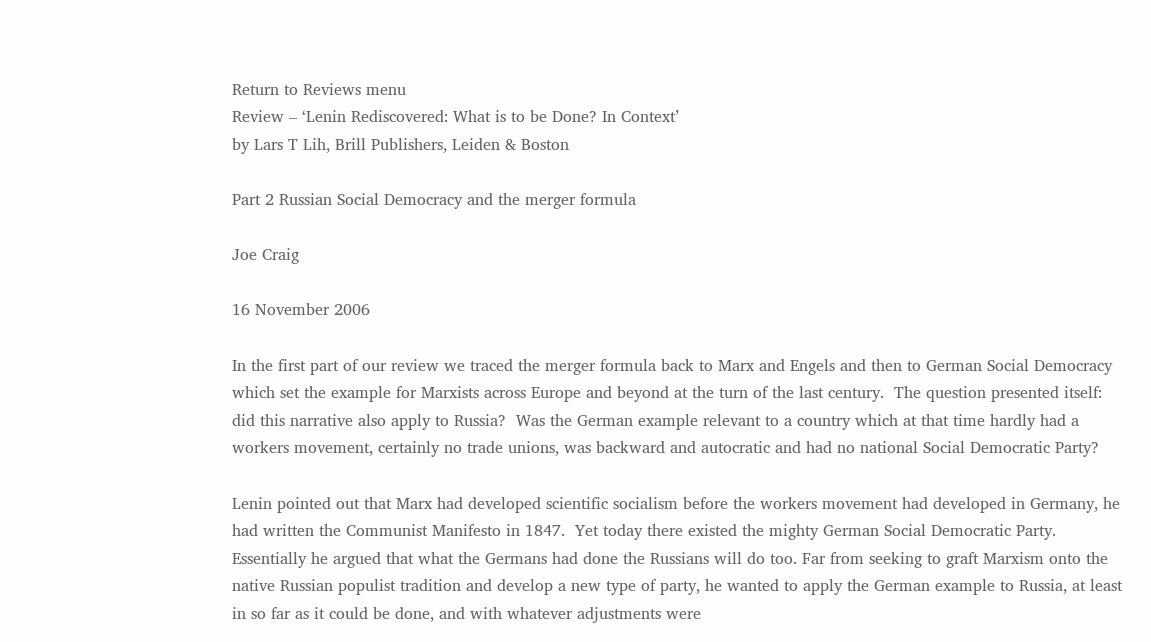Return to Reviews menu
Review – ‘Lenin Rediscovered: What is to be Done? In Context’
by Lars T Lih, Brill Publishers, Leiden & Boston

Part 2 Russian Social Democracy and the merger formula

Joe Craig

16 November 2006

In the first part of our review we traced the merger formula back to Marx and Engels and then to German Social Democracy which set the example for Marxists across Europe and beyond at the turn of the last century.  The question presented itself: did this narrative also apply to Russia?  Was the German example relevant to a country which at that time hardly had a workers movement, certainly no trade unions, was backward and autocratic and had no national Social Democratic Party?

Lenin pointed out that Marx had developed scientific socialism before the workers movement had developed in Germany, he had written the Communist Manifesto in 1847.  Yet today there existed the mighty German Social Democratic Party.  Essentially he argued that what the Germans had done the Russians will do too. Far from seeking to graft Marxism onto the native Russian populist tradition and develop a new type of party, he wanted to apply the German example to Russia, at least in so far as it could be done, and with whatever adjustments were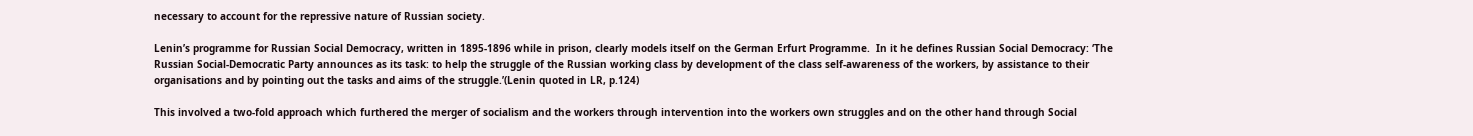necessary to account for the repressive nature of Russian society.

Lenin’s programme for Russian Social Democracy, written in 1895-1896 while in prison, clearly models itself on the German Erfurt Programme.  In it he defines Russian Social Democracy: ‘The Russian Social-Democratic Party announces as its task: to help the struggle of the Russian working class by development of the class self-awareness of the workers, by assistance to their organisations and by pointing out the tasks and aims of the struggle.’(Lenin quoted in LR, p.124)

This involved a two-fold approach which furthered the merger of socialism and the workers through intervention into the workers own struggles and on the other hand through Social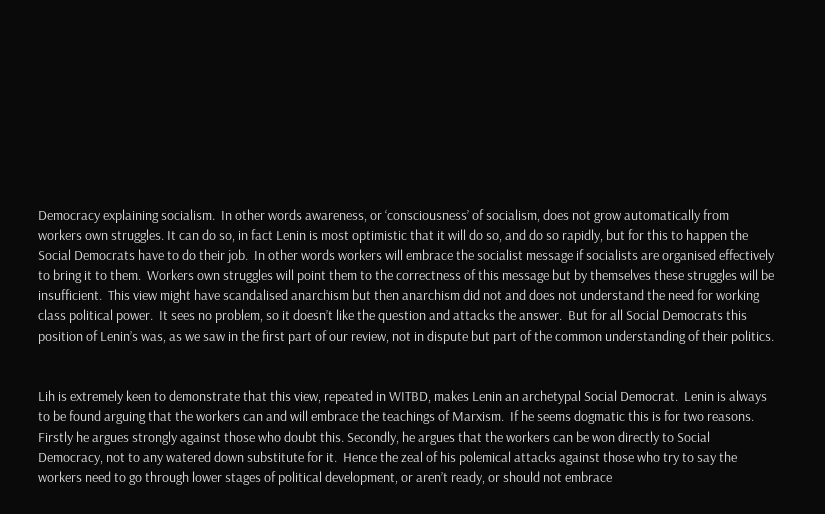Democracy explaining socialism.  In other words awareness, or ‘consciousness’ of socialism, does not grow automatically from workers own struggles. It can do so, in fact Lenin is most optimistic that it will do so, and do so rapidly, but for this to happen the Social Democrats have to do their job.  In other words workers will embrace the socialist message if socialists are organised effectively to bring it to them.  Workers own struggles will point them to the correctness of this message but by themselves these struggles will be insufficient.  This view might have scandalised anarchism but then anarchism did not and does not understand the need for working class political power.  It sees no problem, so it doesn’t like the question and attacks the answer.  But for all Social Democrats this position of Lenin’s was, as we saw in the first part of our review, not in dispute but part of the common understanding of their politics.


Lih is extremely keen to demonstrate that this view, repeated in WITBD, makes Lenin an archetypal Social Democrat.  Lenin is always to be found arguing that the workers can and will embrace the teachings of Marxism.  If he seems dogmatic this is for two reasons.  Firstly he argues strongly against those who doubt this. Secondly, he argues that the workers can be won directly to Social Democracy, not to any watered down substitute for it.  Hence the zeal of his polemical attacks against those who try to say the workers need to go through lower stages of political development, or aren’t ready, or should not embrace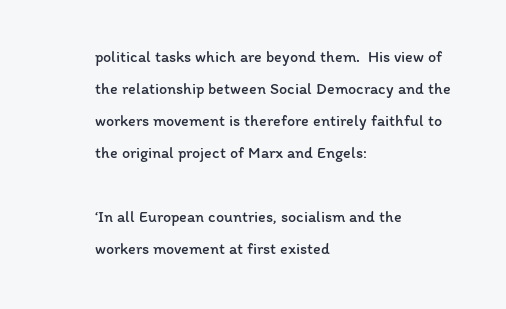political tasks which are beyond them.  His view of the relationship between Social Democracy and the workers movement is therefore entirely faithful to the original project of Marx and Engels:

‘In all European countries, socialism and the workers movement at first existed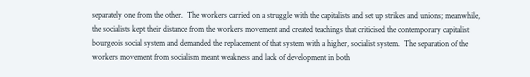separately one from the other.  The workers carried on a struggle with the capitalists and set up strikes and unions; meanwhile, the socialists kept their distance from the workers movement and created teachings that criticised the contemporary capitalist bourgeois social system and demanded the replacement of that system with a higher, socialist system.  The separation of the workers movement from socialism meant weakness and lack of development in both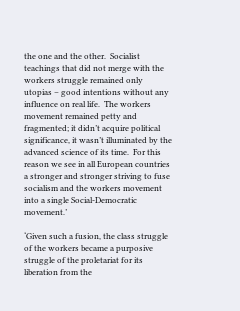the one and the other.  Socialist teachings that did not merge with the workers struggle remained only utopias – good intentions without any influence on real life.  The workers movement remained petty and fragmented; it didn’t acquire political significance, it wasn’t illuminated by the advanced science of its time.  For this reason we see in all European countries a stronger and stronger striving to fuse socialism and the workers movement into a single Social-Democratic movement.’

‘Given such a fusion, the class struggle of the workers became a purposive struggle of the proletariat for its liberation from the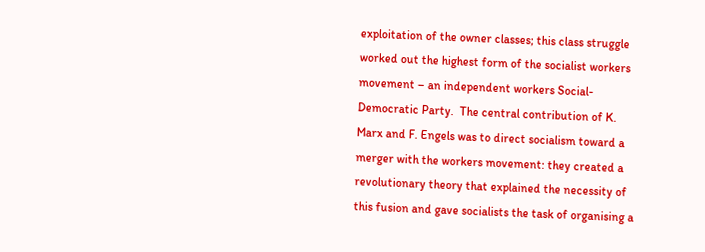exploitation of the owner classes; this class struggle worked out the highest form of the socialist workers movement – an independent workers Social-Democratic Party.  The central contribution of K. Marx and F. Engels was to direct socialism toward a merger with the workers movement: they created a revolutionary theory that explained the necessity of this fusion and gave socialists the task of organising a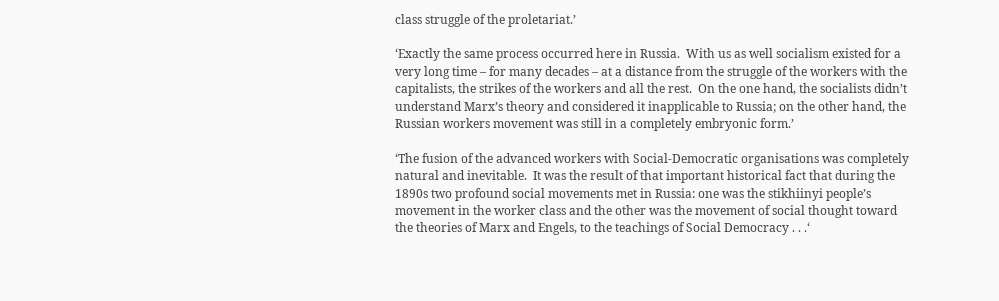class struggle of the proletariat.’

‘Exactly the same process occurred here in Russia.  With us as well socialism existed for a very long time – for many decades – at a distance from the struggle of the workers with the capitalists, the strikes of the workers and all the rest.  On the one hand, the socialists didn’t understand Marx’s theory and considered it inapplicable to Russia; on the other hand, the Russian workers movement was still in a completely embryonic form.’

‘The fusion of the advanced workers with Social-Democratic organisations was completely natural and inevitable.  It was the result of that important historical fact that during the 1890s two profound social movements met in Russia: one was the stikhiinyi people’s movement in the worker class and the other was the movement of social thought toward the theories of Marx and Engels, to the teachings of Social Democracy . . .‘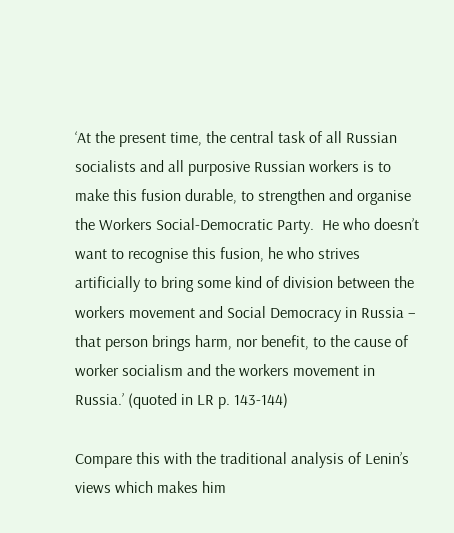‘At the present time, the central task of all Russian socialists and all purposive Russian workers is to make this fusion durable, to strengthen and organise the Workers Social-Democratic Party.  He who doesn’t want to recognise this fusion, he who strives artificially to bring some kind of division between the workers movement and Social Democracy in Russia – that person brings harm, nor benefit, to the cause of worker socialism and the workers movement in Russia.’ (quoted in LR p. 143-144)

Compare this with the traditional analysis of Lenin’s views which makes him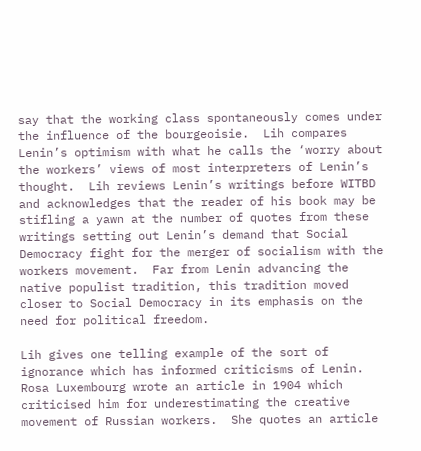say that the working class spontaneously comes under the influence of the bourgeoisie.  Lih compares Lenin’s optimism with what he calls the ‘worry about the workers’ views of most interpreters of Lenin’s thought.  Lih reviews Lenin’s writings before WITBD and acknowledges that the reader of his book may be stifling a yawn at the number of quotes from these writings setting out Lenin’s demand that Social Democracy fight for the merger of socialism with the workers movement.  Far from Lenin advancing the native populist tradition, this tradition moved closer to Social Democracy in its emphasis on the need for political freedom.

Lih gives one telling example of the sort of ignorance which has informed criticisms of Lenin.  Rosa Luxembourg wrote an article in 1904 which criticised him for underestimating the creative movement of Russian workers.  She quotes an article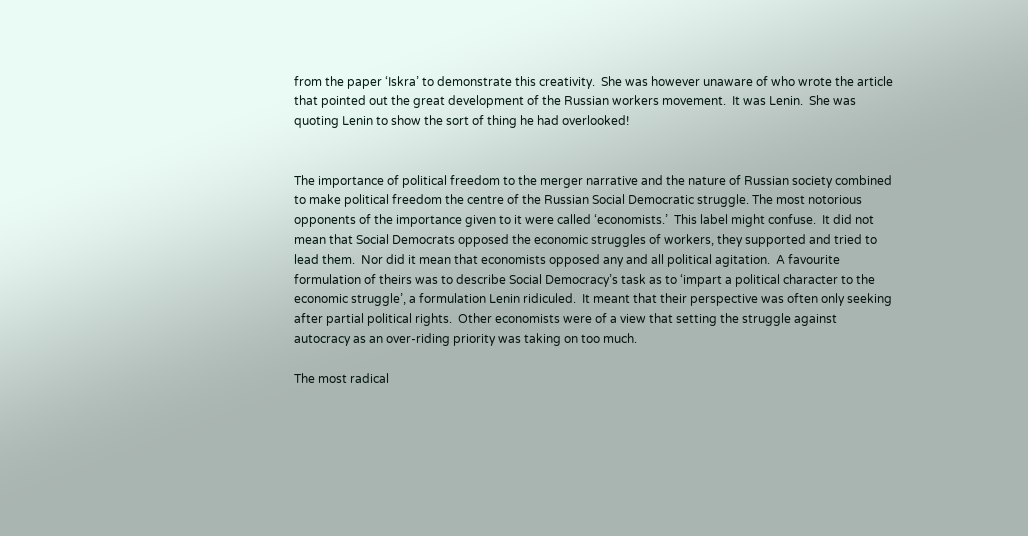from the paper ‘Iskra’ to demonstrate this creativity.  She was however unaware of who wrote the article that pointed out the great development of the Russian workers movement.  It was Lenin.  She was quoting Lenin to show the sort of thing he had overlooked!


The importance of political freedom to the merger narrative and the nature of Russian society combined to make political freedom the centre of the Russian Social Democratic struggle. The most notorious opponents of the importance given to it were called ‘economists.’  This label might confuse.  It did not mean that Social Democrats opposed the economic struggles of workers, they supported and tried to lead them.  Nor did it mean that economists opposed any and all political agitation.  A favourite formulation of theirs was to describe Social Democracy’s task as to ‘impart a political character to the economic struggle’, a formulation Lenin ridiculed.  It meant that their perspective was often only seeking after partial political rights.  Other economists were of a view that setting the struggle against autocracy as an over-riding priority was taking on too much.

The most radical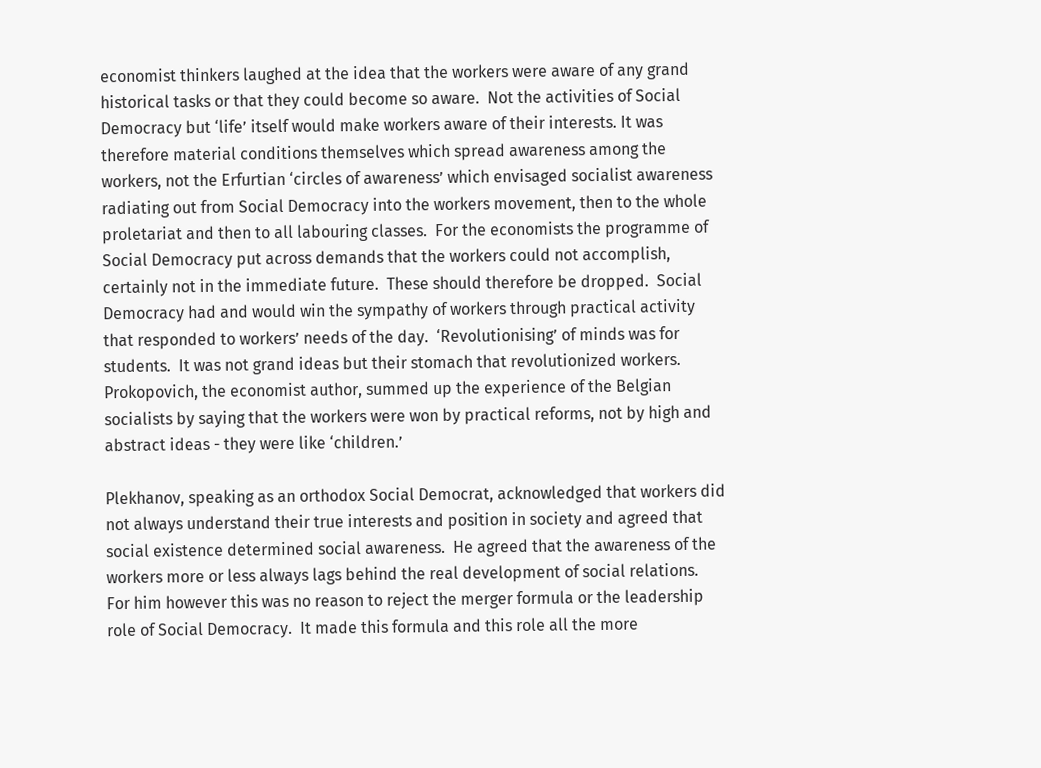economist thinkers laughed at the idea that the workers were aware of any grand historical tasks or that they could become so aware.  Not the activities of Social Democracy but ‘life’ itself would make workers aware of their interests. It was therefore material conditions themselves which spread awareness among the workers, not the Erfurtian ‘circles of awareness’ which envisaged socialist awareness radiating out from Social Democracy into the workers movement, then to the whole proletariat and then to all labouring classes.  For the economists the programme of Social Democracy put across demands that the workers could not accomplish, certainly not in the immediate future.  These should therefore be dropped.  Social Democracy had and would win the sympathy of workers through practical activity that responded to workers’ needs of the day.  ‘Revolutionising’ of minds was for students.  It was not grand ideas but their stomach that revolutionized workers.  Prokopovich, the economist author, summed up the experience of the Belgian socialists by saying that the workers were won by practical reforms, not by high and abstract ideas - they were like ‘children.’

Plekhanov, speaking as an orthodox Social Democrat, acknowledged that workers did not always understand their true interests and position in society and agreed that social existence determined social awareness.  He agreed that the awareness of the workers more or less always lags behind the real development of social relations.  For him however this was no reason to reject the merger formula or the leadership role of Social Democracy.  It made this formula and this role all the more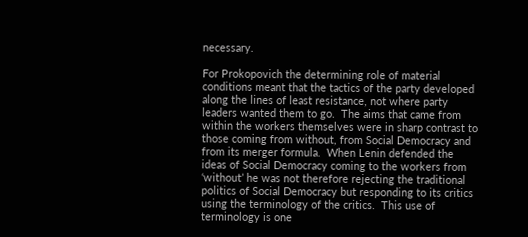necessary.

For Prokopovich the determining role of material conditions meant that the tactics of the party developed along the lines of least resistance, not where party leaders wanted them to go.  The aims that came from within the workers themselves were in sharp contrast to those coming from without, from Social Democracy and from its merger formula.  When Lenin defended the ideas of Social Democracy coming to the workers from ‘without’ he was not therefore rejecting the traditional politics of Social Democracy but responding to its critics using the terminology of the critics.  This use of terminology is one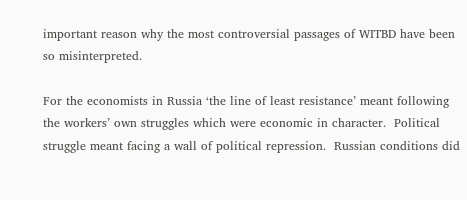important reason why the most controversial passages of WITBD have been so misinterpreted.

For the economists in Russia ‘the line of least resistance’ meant following the workers’ own struggles which were economic in character.  Political struggle meant facing a wall of political repression.  Russian conditions did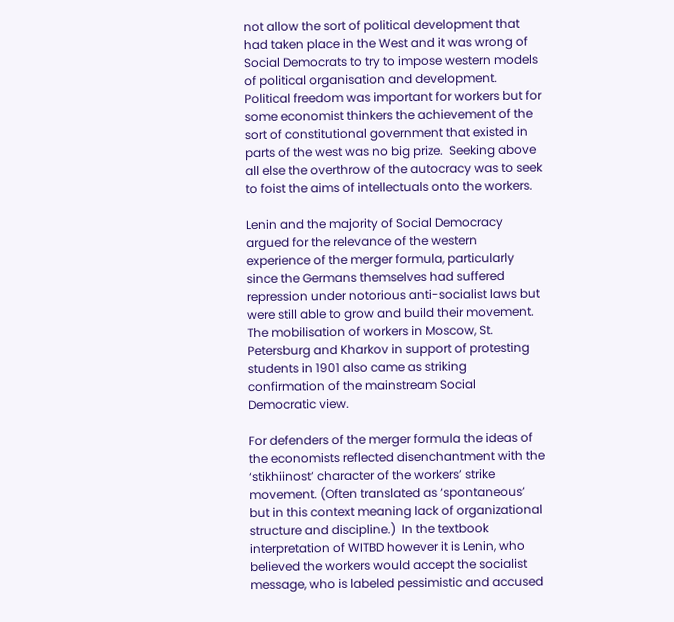not allow the sort of political development that had taken place in the West and it was wrong of Social Democrats to try to impose western models of political organisation and development.  Political freedom was important for workers but for some economist thinkers the achievement of the sort of constitutional government that existed in parts of the west was no big prize.  Seeking above all else the overthrow of the autocracy was to seek to foist the aims of intellectuals onto the workers.

Lenin and the majority of Social Democracy argued for the relevance of the western experience of the merger formula, particularly since the Germans themselves had suffered repression under notorious anti-socialist laws but were still able to grow and build their movement. The mobilisation of workers in Moscow, St. Petersburg and Kharkov in support of protesting students in 1901 also came as striking confirmation of the mainstream Social Democratic view.

For defenders of the merger formula the ideas of the economists reflected disenchantment with the ‘stikhiinost’ character of the workers’ strike movement. (Often translated as ‘spontaneous’ but in this context meaning lack of organizational structure and discipline.)  In the textbook interpretation of WITBD however it is Lenin, who believed the workers would accept the socialist message, who is labeled pessimistic and accused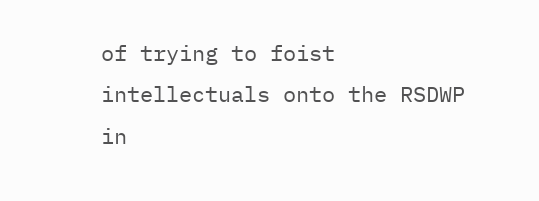of trying to foist intellectuals onto the RSDWP in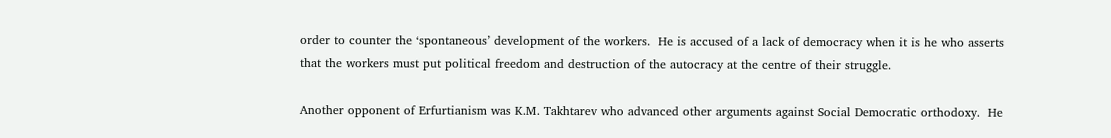order to counter the ‘spontaneous’ development of the workers.  He is accused of a lack of democracy when it is he who asserts that the workers must put political freedom and destruction of the autocracy at the centre of their struggle.

Another opponent of Erfurtianism was K.M. Takhtarev who advanced other arguments against Social Democratic orthodoxy.  He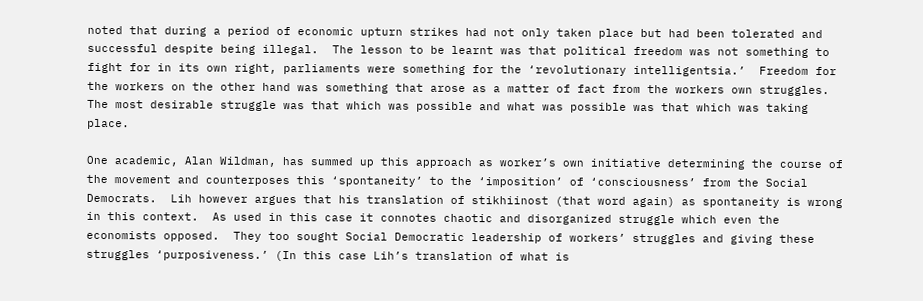noted that during a period of economic upturn strikes had not only taken place but had been tolerated and successful despite being illegal.  The lesson to be learnt was that political freedom was not something to fight for in its own right, parliaments were something for the ‘revolutionary intelligentsia.’  Freedom for the workers on the other hand was something that arose as a matter of fact from the workers own struggles.  The most desirable struggle was that which was possible and what was possible was that which was taking place.

One academic, Alan Wildman, has summed up this approach as worker’s own initiative determining the course of the movement and counterposes this ‘spontaneity’ to the ‘imposition’ of ‘consciousness’ from the Social Democrats.  Lih however argues that his translation of stikhiinost (that word again) as spontaneity is wrong in this context.  As used in this case it connotes chaotic and disorganized struggle which even the economists opposed.  They too sought Social Democratic leadership of workers’ struggles and giving these struggles ‘purposiveness.’ (In this case Lih’s translation of what is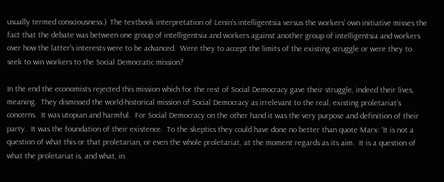usually termed consciousness.)  The textbook interpretation of Lenin’s intelligentsia versus the workers’ own initiative misses the fact that the debate was between one group of intelligentsia and workers against another group of intelligentsia and workers over how the latter’s interests were to be advanced.  Were they to accept the limits of the existing struggle or were they to seek to win workers to the Social Democratic mission?

In the end the economists rejected this mission which for the rest of Social Democracy gave their struggle, indeed their lives, meaning.  They dismissed the world-historical mission of Social Democracy as irrelevant to the real, existing proletariat’s concerns.  It was utopian and harmful.  For Social Democracy on the other hand it was the very purpose and definition of their party.  It was the foundation of their existence.  To the skeptics they could have done no better than quote Marx: ‘It is not a question of what this or that proletarian, or even the whole proletariat, at the moment regards as its aim.  It is a question of what the proletariat is, and what, in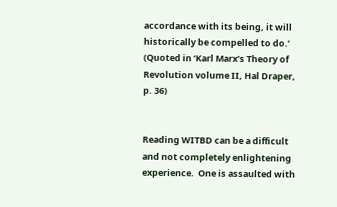accordance with its being, it will historically be compelled to do.’ (Quoted in ‘Karl Marx’s Theory of Revolution volume II, Hal Draper, p. 36)


Reading WITBD can be a difficult and not completely enlightening experience.  One is assaulted with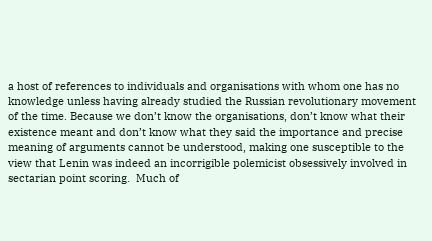a host of references to individuals and organisations with whom one has no knowledge unless having already studied the Russian revolutionary movement of the time. Because we don’t know the organisations, don’t know what their existence meant and don’t know what they said the importance and precise meaning of arguments cannot be understood, making one susceptible to the view that Lenin was indeed an incorrigible polemicist obsessively involved in sectarian point scoring.  Much of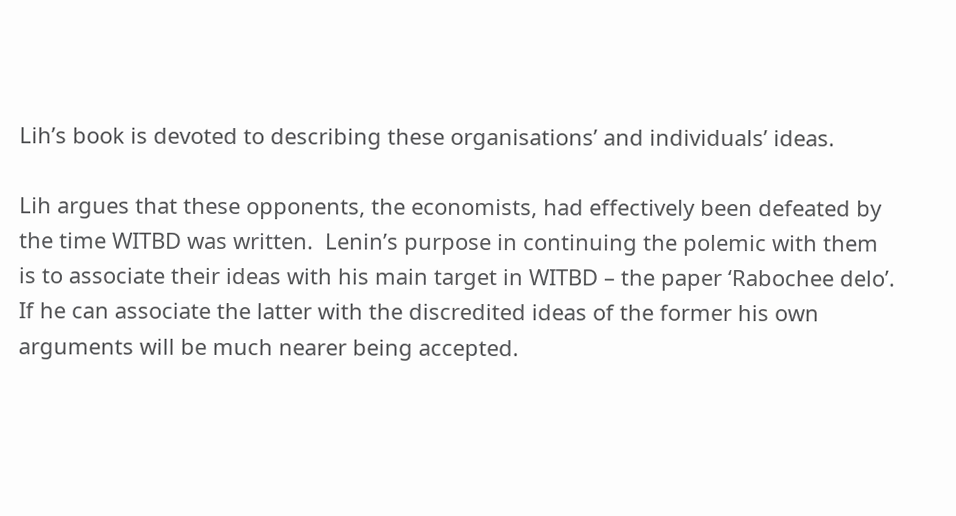Lih’s book is devoted to describing these organisations’ and individuals’ ideas.

Lih argues that these opponents, the economists, had effectively been defeated by the time WITBD was written.  Lenin’s purpose in continuing the polemic with them is to associate their ideas with his main target in WITBD – the paper ‘Rabochee delo’.  If he can associate the latter with the discredited ideas of the former his own arguments will be much nearer being accepted.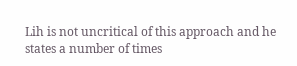Lih is not uncritical of this approach and he states a number of times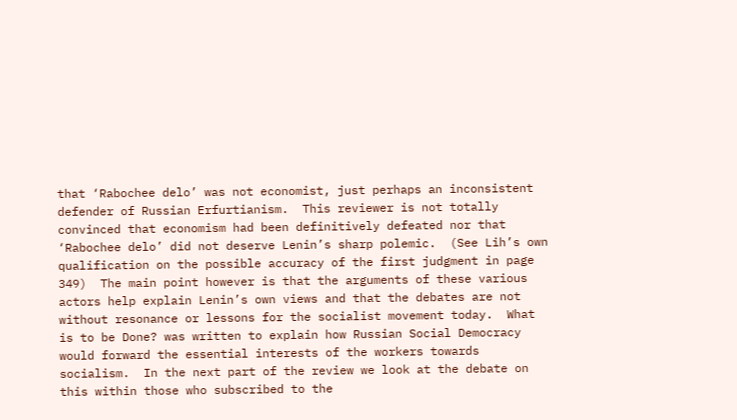that ‘Rabochee delo’ was not economist, just perhaps an inconsistent defender of Russian Erfurtianism.  This reviewer is not totally convinced that economism had been definitively defeated nor that ‘Rabochee delo’ did not deserve Lenin’s sharp polemic.  (See Lih’s own qualification on the possible accuracy of the first judgment in page 349)  The main point however is that the arguments of these various actors help explain Lenin’s own views and that the debates are not without resonance or lessons for the socialist movement today.  What is to be Done? was written to explain how Russian Social Democracy would forward the essential interests of the workers towards socialism.  In the next part of the review we look at the debate on this within those who subscribed to the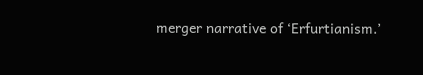merger narrative of ‘Erfurtianism.’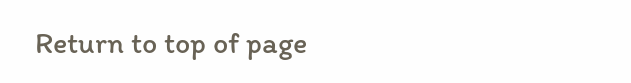Return to top of page